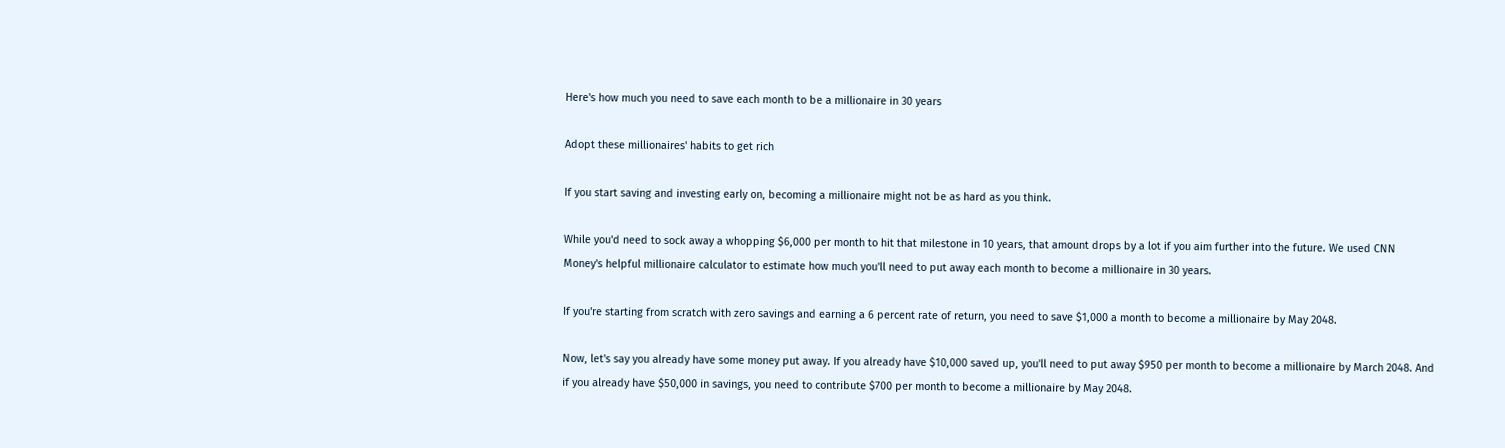Here's how much you need to save each month to be a millionaire in 30 years

Adopt these millionaires' habits to get rich

If you start saving and investing early on, becoming a millionaire might not be as hard as you think.

While you'd need to sock away a whopping $6,000 per month to hit that milestone in 10 years, that amount drops by a lot if you aim further into the future. We used CNN Money's helpful millionaire calculator to estimate how much you'll need to put away each month to become a millionaire in 30 years.

If you're starting from scratch with zero savings and earning a 6 percent rate of return, you need to save $1,000 a month to become a millionaire by May 2048.

Now, let's say you already have some money put away. If you already have $10,000 saved up, you'll need to put away $950 per month to become a millionaire by March 2048. And if you already have $50,000 in savings, you need to contribute $700 per month to become a millionaire by May 2048.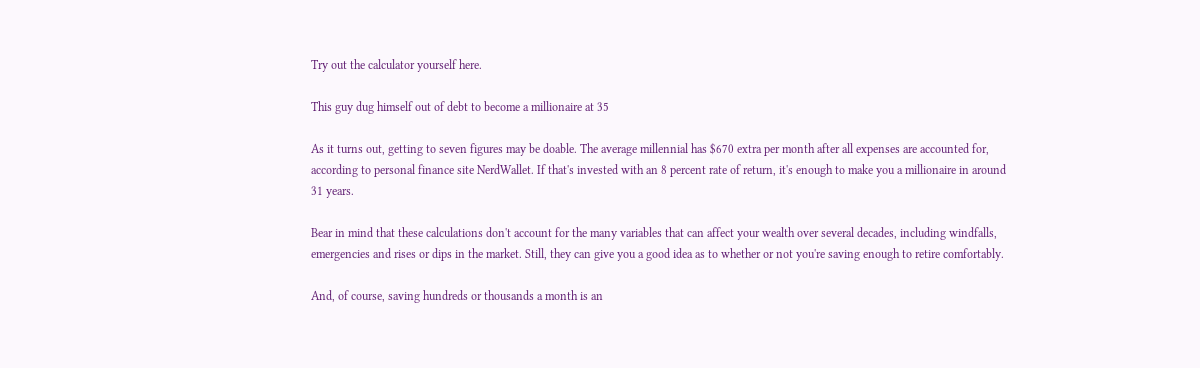Try out the calculator yourself here.

This guy dug himself out of debt to become a millionaire at 35

As it turns out, getting to seven figures may be doable. The average millennial has $670 extra per month after all expenses are accounted for, according to personal finance site NerdWallet. If that's invested with an 8 percent rate of return, it's enough to make you a millionaire in around 31 years.

Bear in mind that these calculations don't account for the many variables that can affect your wealth over several decades, including windfalls, emergencies and rises or dips in the market. Still, they can give you a good idea as to whether or not you're saving enough to retire comfortably.

And, of course, saving hundreds or thousands a month is an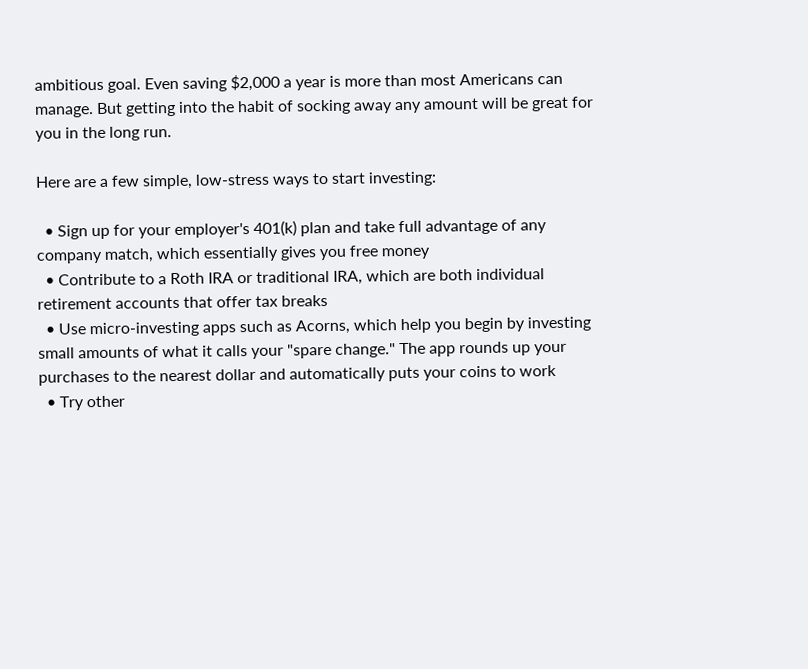ambitious goal. Even saving $2,000 a year is more than most Americans can manage. But getting into the habit of socking away any amount will be great for you in the long run.

Here are a few simple, low-stress ways to start investing:

  • Sign up for your employer's 401(k) plan and take full advantage of any company match, which essentially gives you free money
  • Contribute to a Roth IRA or traditional IRA, which are both individual retirement accounts that offer tax breaks
  • Use micro-investing apps such as Acorns, which help you begin by investing small amounts of what it calls your "spare change." The app rounds up your purchases to the nearest dollar and automatically puts your coins to work
  • Try other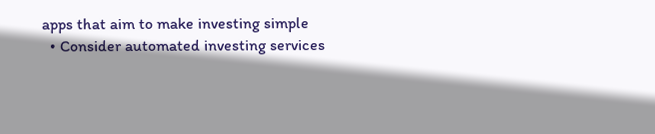apps that aim to make investing simple
  • Consider automated investing services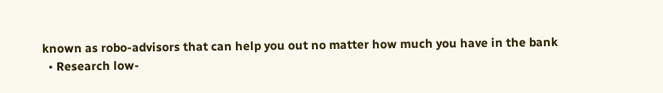known as robo-advisors that can help you out no matter how much you have in the bank
  • Research low-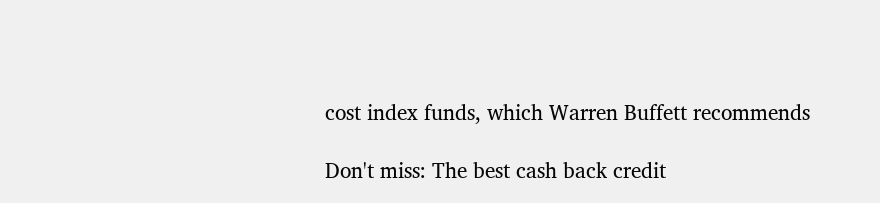cost index funds, which Warren Buffett recommends

Don't miss: The best cash back credit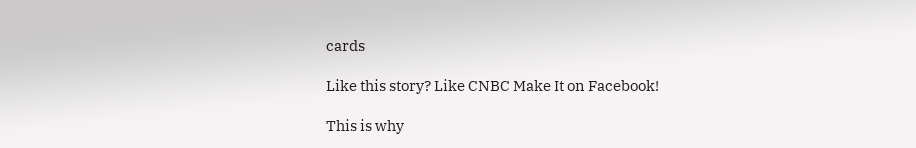cards

Like this story? Like CNBC Make It on Facebook!

This is why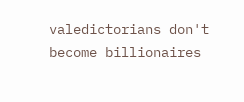valedictorians don't become billionaires